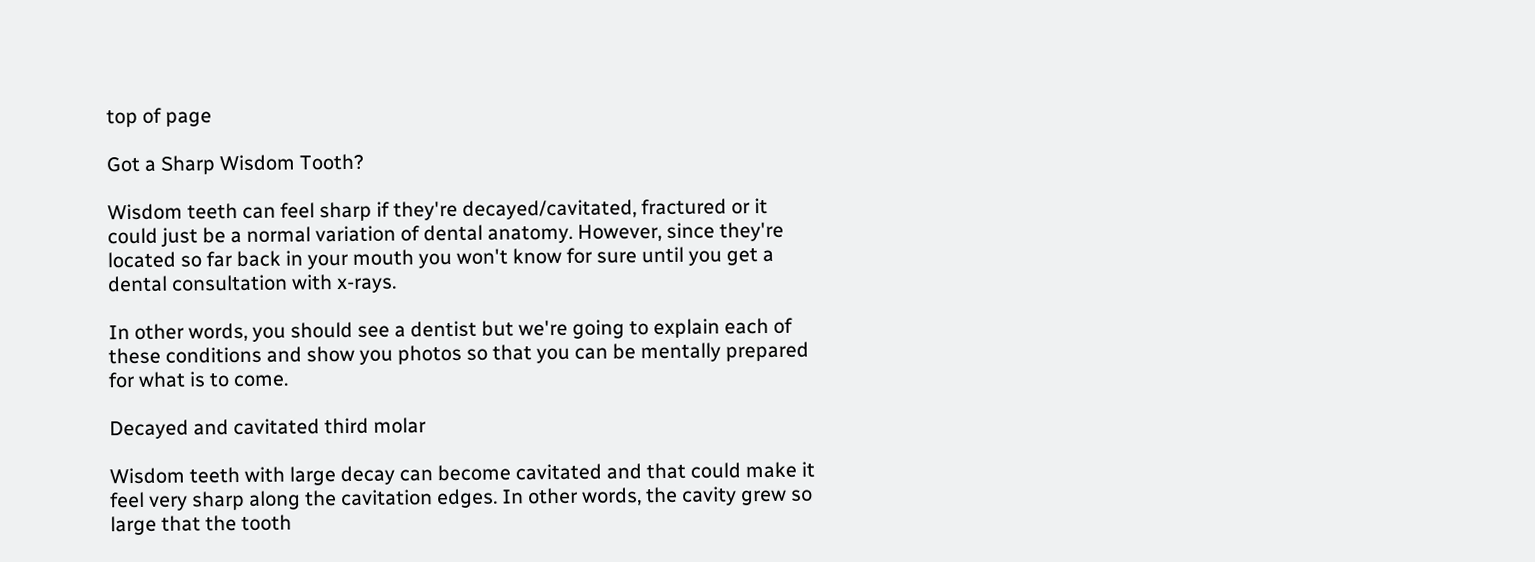top of page

Got a Sharp Wisdom Tooth?

Wisdom teeth can feel sharp if they're decayed/cavitated, fractured or it could just be a normal variation of dental anatomy. However, since they're located so far back in your mouth you won't know for sure until you get a dental consultation with x-rays.

In other words, you should see a dentist but we're going to explain each of these conditions and show you photos so that you can be mentally prepared for what is to come.

Decayed and cavitated third molar

Wisdom teeth with large decay can become cavitated and that could make it feel very sharp along the cavitation edges. In other words, the cavity grew so large that the tooth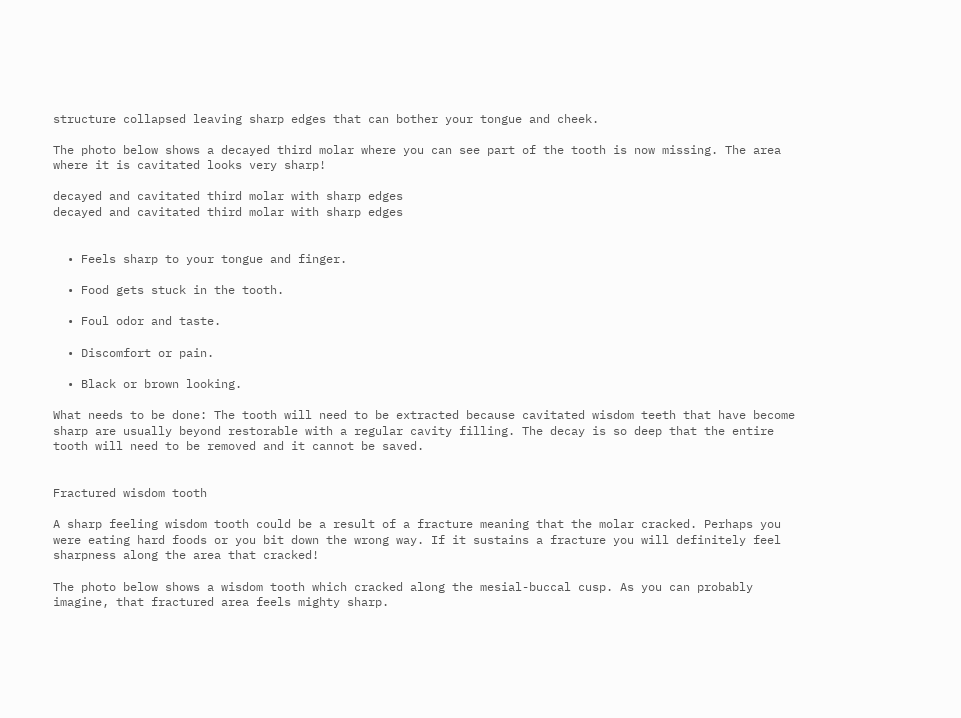structure collapsed leaving sharp edges that can bother your tongue and cheek.

The photo below shows a decayed third molar where you can see part of the tooth is now missing. The area where it is cavitated looks very sharp!

decayed and cavitated third molar with sharp edges
decayed and cavitated third molar with sharp edges


  • Feels sharp to your tongue and finger.

  • Food gets stuck in the tooth.

  • Foul odor and taste.

  • Discomfort or pain.

  • Black or brown looking.

What needs to be done: The tooth will need to be extracted because cavitated wisdom teeth that have become sharp are usually beyond restorable with a regular cavity filling. The decay is so deep that the entire tooth will need to be removed and it cannot be saved.


Fractured wisdom tooth

A sharp feeling wisdom tooth could be a result of a fracture meaning that the molar cracked. Perhaps you were eating hard foods or you bit down the wrong way. If it sustains a fracture you will definitely feel sharpness along the area that cracked!

The photo below shows a wisdom tooth which cracked along the mesial-buccal cusp. As you can probably imagine, that fractured area feels mighty sharp.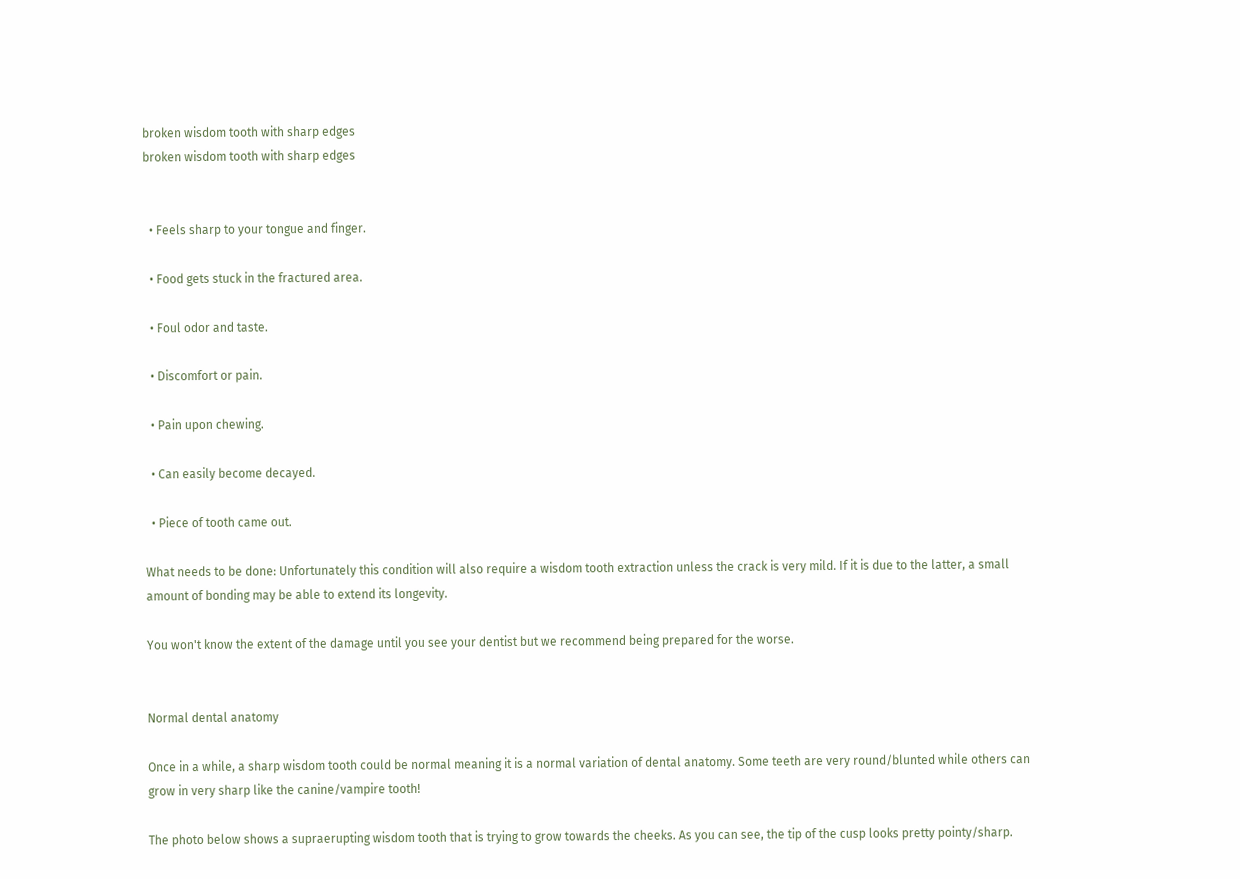broken wisdom tooth with sharp edges
broken wisdom tooth with sharp edges


  • Feels sharp to your tongue and finger.

  • Food gets stuck in the fractured area.

  • Foul odor and taste.

  • Discomfort or pain.

  • Pain upon chewing.

  • Can easily become decayed.

  • Piece of tooth came out.

What needs to be done: Unfortunately this condition will also require a wisdom tooth extraction unless the crack is very mild. If it is due to the latter, a small amount of bonding may be able to extend its longevity.

You won't know the extent of the damage until you see your dentist but we recommend being prepared for the worse.


Normal dental anatomy

Once in a while, a sharp wisdom tooth could be normal meaning it is a normal variation of dental anatomy. Some teeth are very round/blunted while others can grow in very sharp like the canine/vampire tooth!

The photo below shows a supraerupting wisdom tooth that is trying to grow towards the cheeks. As you can see, the tip of the cusp looks pretty pointy/sharp.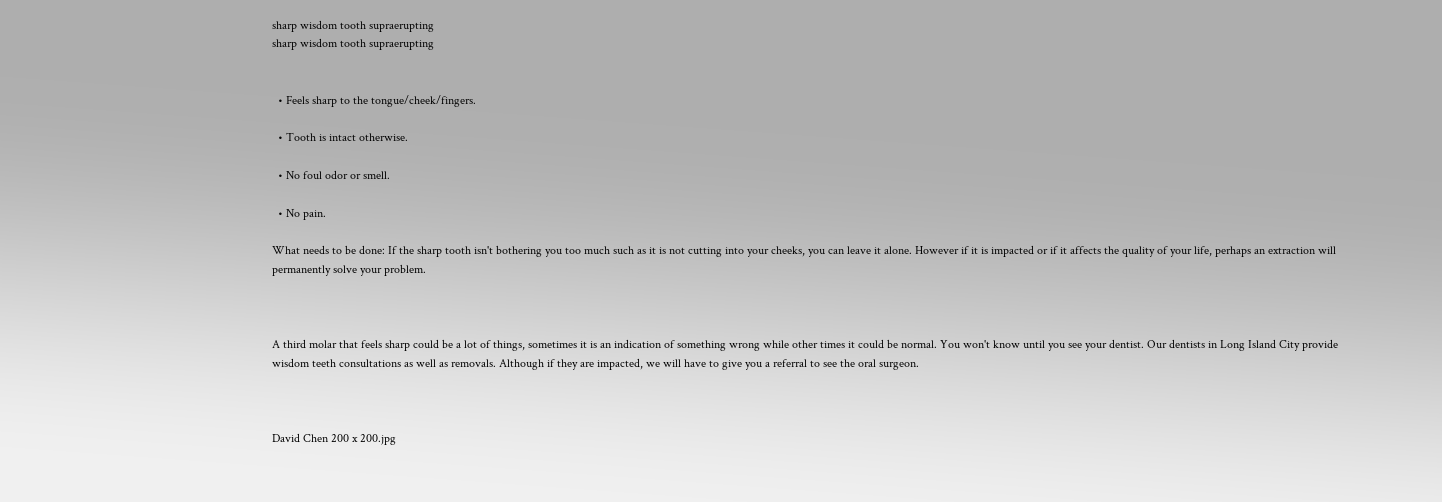sharp wisdom tooth supraerupting
sharp wisdom tooth supraerupting


  • Feels sharp to the tongue/cheek/fingers.

  • Tooth is intact otherwise.

  • No foul odor or smell.

  • No pain.

What needs to be done: If the sharp tooth isn't bothering you too much such as it is not cutting into your cheeks, you can leave it alone. However if it is impacted or if it affects the quality of your life, perhaps an extraction will permanently solve your problem.



A third molar that feels sharp could be a lot of things, sometimes it is an indication of something wrong while other times it could be normal. You won't know until you see your dentist. Our dentists in Long Island City provide wisdom teeth consultations as well as removals. Although if they are impacted, we will have to give you a referral to see the oral surgeon.



David Chen 200 x 200.jpg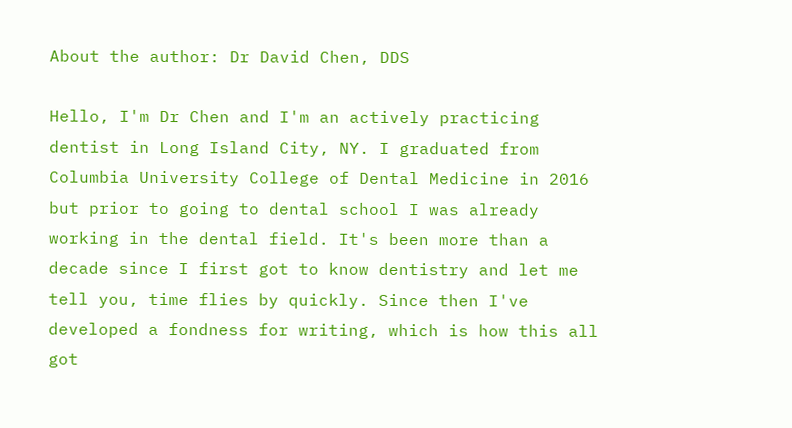About the author: Dr David Chen, DDS

Hello, I'm Dr Chen and I'm an actively practicing dentist in Long Island City, NY. I graduated from Columbia University College of Dental Medicine in 2016 but prior to going to dental school I was already working in the dental field. It's been more than a decade since I first got to know dentistry and let me tell you, time flies by quickly. Since then I've developed a fondness for writing, which is how this all got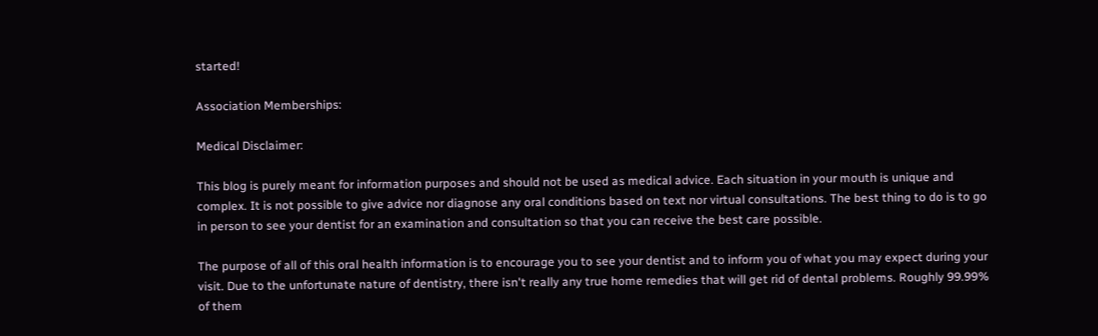started!

Association Memberships:

Medical Disclaimer:

This blog is purely meant for information purposes and should not be used as medical advice. Each situation in your mouth is unique and complex. It is not possible to give advice nor diagnose any oral conditions based on text nor virtual consultations. The best thing to do is to go in person to see your dentist for an examination and consultation so that you can receive the best care possible.

The purpose of all of this oral health information is to encourage you to see your dentist and to inform you of what you may expect during your visit. Due to the unfortunate nature of dentistry, there isn't really any true home remedies that will get rid of dental problems. Roughly 99.99% of them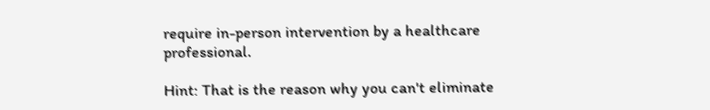require in-person intervention by a healthcare professional.

Hint: That is the reason why you can't eliminate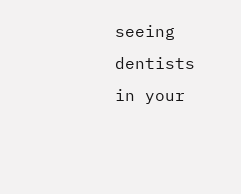seeing dentists in your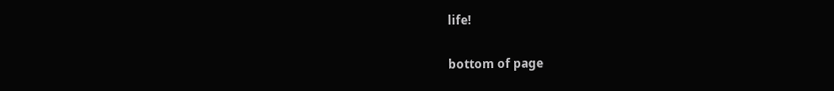life!

bottom of page